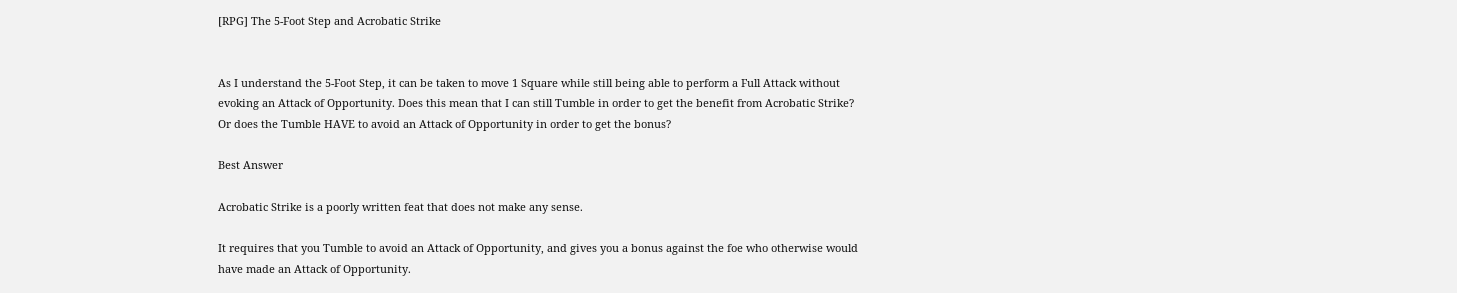[RPG] The 5-Foot Step and Acrobatic Strike


As I understand the 5-Foot Step, it can be taken to move 1 Square while still being able to perform a Full Attack without evoking an Attack of Opportunity. Does this mean that I can still Tumble in order to get the benefit from Acrobatic Strike? Or does the Tumble HAVE to avoid an Attack of Opportunity in order to get the bonus?

Best Answer

Acrobatic Strike is a poorly written feat that does not make any sense.

It requires that you Tumble to avoid an Attack of Opportunity, and gives you a bonus against the foe who otherwise would have made an Attack of Opportunity.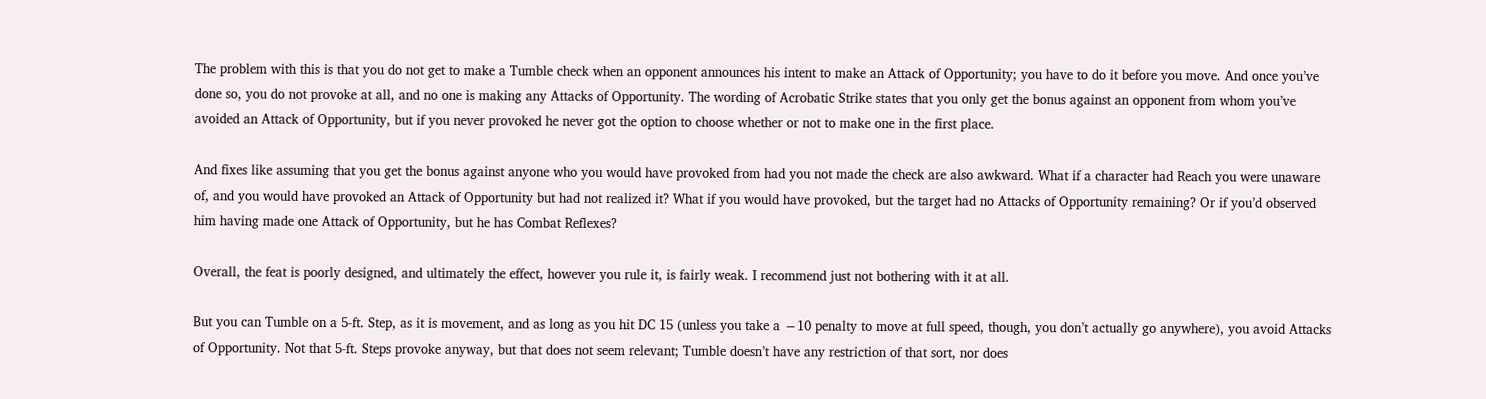The problem with this is that you do not get to make a Tumble check when an opponent announces his intent to make an Attack of Opportunity; you have to do it before you move. And once you’ve done so, you do not provoke at all, and no one is making any Attacks of Opportunity. The wording of Acrobatic Strike states that you only get the bonus against an opponent from whom you’ve avoided an Attack of Opportunity, but if you never provoked he never got the option to choose whether or not to make one in the first place.

And fixes like assuming that you get the bonus against anyone who you would have provoked from had you not made the check are also awkward. What if a character had Reach you were unaware of, and you would have provoked an Attack of Opportunity but had not realized it? What if you would have provoked, but the target had no Attacks of Opportunity remaining? Or if you’d observed him having made one Attack of Opportunity, but he has Combat Reflexes?

Overall, the feat is poorly designed, and ultimately the effect, however you rule it, is fairly weak. I recommend just not bothering with it at all.

But you can Tumble on a 5-ft. Step, as it is movement, and as long as you hit DC 15 (unless you take a −10 penalty to move at full speed, though, you don’t actually go anywhere), you avoid Attacks of Opportunity. Not that 5-ft. Steps provoke anyway, but that does not seem relevant; Tumble doesn’t have any restriction of that sort, nor does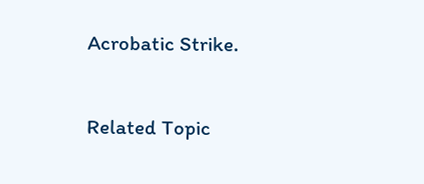Acrobatic Strike.

Related Topic